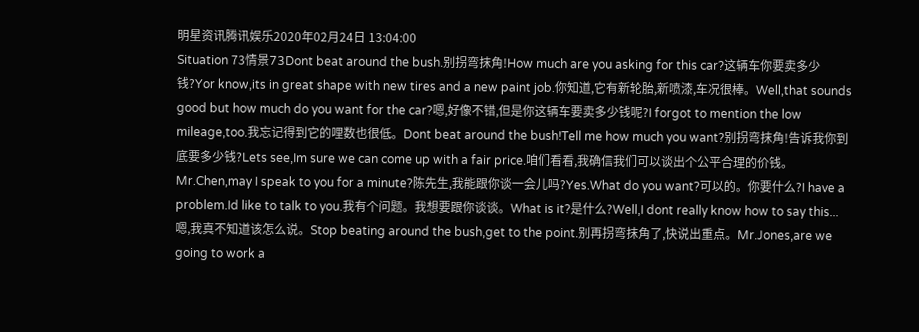明星资讯腾讯娱乐2020年02月24日 13:04:00
Situation 73情景73Dont beat around the bush.别拐弯抹角!How much are you asking for this car?这辆车你要卖多少钱?Yor know,its in great shape with new tires and a new paint job.你知道,它有新轮胎,新喷漆,车况很棒。Well,that sounds good but how much do you want for the car?嗯,好像不错,但是你这辆车要卖多少钱呢?I forgot to mention the low mileage,too.我忘记得到它的哩数也很低。Dont beat around the bush!Tell me how much you want?别拐弯抹角!告诉我你到底要多少钱?Lets see,Im sure we can come up with a fair price.咱们看看,我确信我们可以谈出个公平合理的价钱。Mr.Chen,may I speak to you for a minute?陈先生,我能跟你谈一会儿吗?Yes.What do you want?可以的。你要什么?I have a problem.Id like to talk to you.我有个问题。我想要跟你谈谈。What is it?是什么?Well,I dont really know how to say this...嗯,我真不知道该怎么说。Stop beating around the bush,get to the point.别再拐弯抹角了,快说出重点。Mr.Jones,are we going to work a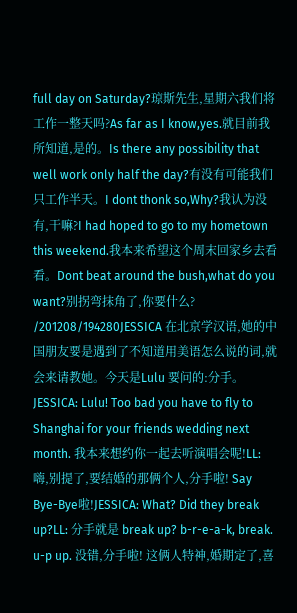full day on Saturday?琼斯先生,星期六我们将工作一整天吗?As far as I know,yes.就目前我所知道,是的。Is there any possibility that well work only half the day?有没有可能我们只工作半天。I dont thonk so,Why?我认为没有,干嘛?I had hoped to go to my hometown this weekend.我本来希望这个周末回家乡去看看。Dont beat around the bush,what do you want?别拐弯抹角了,你要什么? /201208/194280JESSICA 在北京学汉语,她的中国朋友要是遇到了不知道用美语怎么说的词,就会来请教她。今天是Lulu 要问的:分手。JESSICA: Lulu! Too bad you have to fly to Shanghai for your friends wedding next month. 我本来想约你一起去听演唱会呢!LL: 嗨,别提了,要结婚的那俩个人,分手啦! Say Bye-Bye啦!JESSICA: What? Did they break up?LL: 分手就是 break up? b-r-e-a-k, break. u-p up. 没错,分手啦! 这俩人特神,婚期定了,喜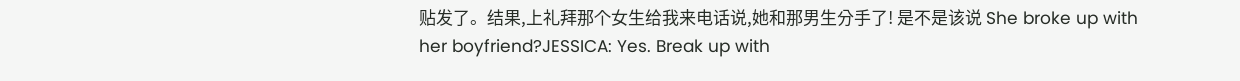贴发了。结果,上礼拜那个女生给我来电话说,她和那男生分手了! 是不是该说 She broke up with her boyfriend?JESSICA: Yes. Break up with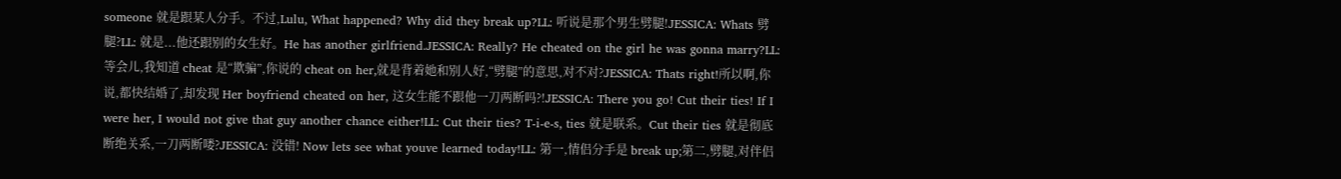someone 就是跟某人分手。不过,Lulu, What happened? Why did they break up?LL: 听说是那个男生劈腿!JESSICA: Whats 劈腿?LL: 就是...他还跟别的女生好。He has another girlfriend.JESSICA: Really? He cheated on the girl he was gonna marry?LL: 等会儿,我知道 cheat 是“欺骗”,你说的 cheat on her,就是背着她和别人好,“劈腿”的意思,对不对?JESSICA: Thats right!所以啊,你说,都快结婚了,却发现 Her boyfriend cheated on her, 这女生能不跟他一刀两断吗?!JESSICA: There you go! Cut their ties! If I were her, I would not give that guy another chance either!LL: Cut their ties? T-i-e-s, ties 就是联系。Cut their ties 就是彻底断绝关系,一刀两断喽?JESSICA: 没错! Now lets see what youve learned today!LL: 第一,情侣分手是 break up;第二,劈腿,对伴侣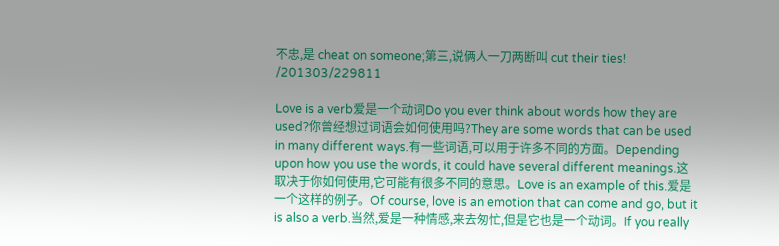不忠,是 cheat on someone;第三,说俩人一刀两断叫 cut their ties! /201303/229811

Love is a verb爱是一个动词Do you ever think about words how they are used?你曾经想过词语会如何使用吗?They are some words that can be used in many different ways.有一些词语,可以用于许多不同的方面。Depending upon how you use the words, it could have several different meanings.这取决于你如何使用,它可能有很多不同的意思。Love is an example of this.爱是一个这样的例子。Of course, love is an emotion that can come and go, but it is also a verb.当然,爱是一种情感,来去匆忙,但是它也是一个动词。If you really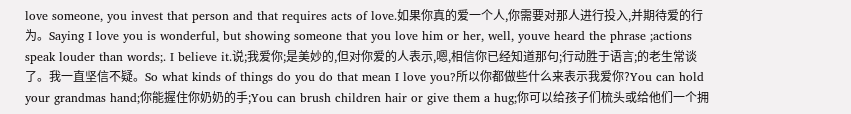love someone, you invest that person and that requires acts of love.如果你真的爱一个人,你需要对那人进行投入,并期待爱的行为。Saying I love you is wonderful, but showing someone that you love him or her, well, youve heard the phrase ;actions speak louder than words;. I believe it.说;我爱你;是美妙的,但对你爱的人表示,嗯,相信你已经知道那句;行动胜于语言;的老生常谈了。我一直坚信不疑。So what kinds of things do you do that mean I love you?所以你都做些什么来表示我爱你?You can hold your grandmas hand;你能握住你奶奶的手;You can brush children hair or give them a hug;你可以给孩子们梳头或给他们一个拥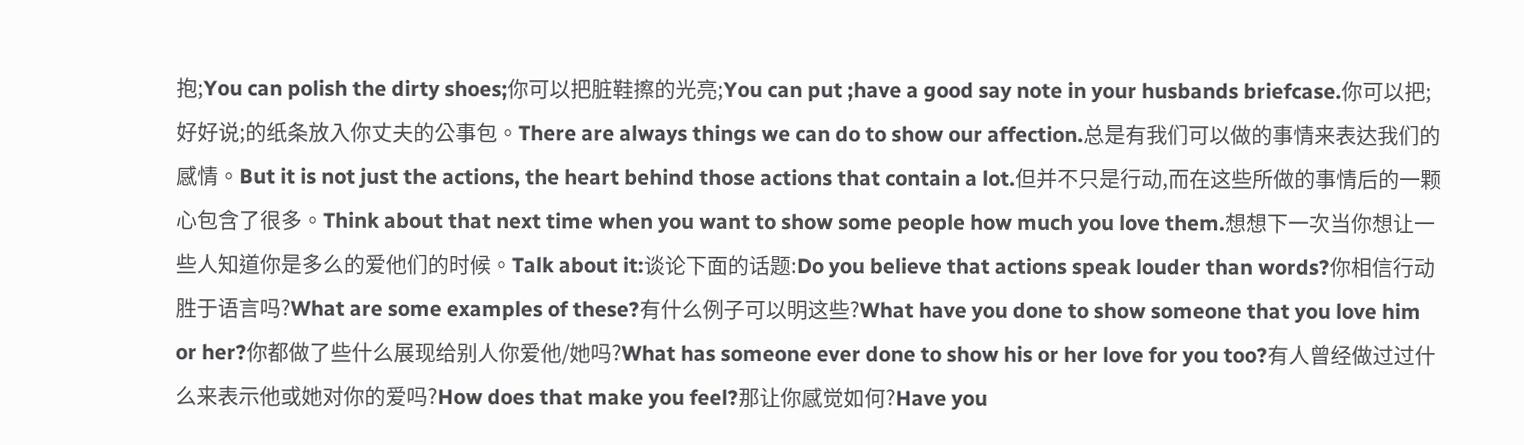抱;You can polish the dirty shoes;你可以把脏鞋擦的光亮;You can put ;have a good say note in your husbands briefcase.你可以把;好好说;的纸条放入你丈夫的公事包。There are always things we can do to show our affection.总是有我们可以做的事情来表达我们的感情。But it is not just the actions, the heart behind those actions that contain a lot.但并不只是行动,而在这些所做的事情后的一颗心包含了很多。Think about that next time when you want to show some people how much you love them.想想下一次当你想让一些人知道你是多么的爱他们的时候。Talk about it:谈论下面的话题:Do you believe that actions speak louder than words?你相信行动胜于语言吗?What are some examples of these?有什么例子可以明这些?What have you done to show someone that you love him or her?你都做了些什么展现给别人你爱他/她吗?What has someone ever done to show his or her love for you too?有人曾经做过过什么来表示他或她对你的爱吗?How does that make you feel?那让你感觉如何?Have you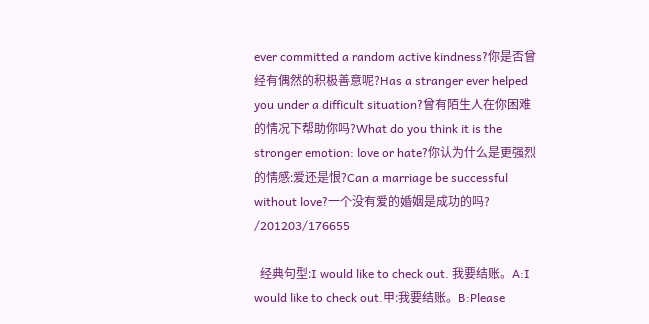ever committed a random active kindness?你是否曾经有偶然的积极善意呢?Has a stranger ever helped you under a difficult situation?曾有陌生人在你困难的情况下帮助你吗?What do you think it is the stronger emotion: love or hate?你认为什么是更强烈的情感:爱还是恨?Can a marriage be successful without love?一个没有爱的婚姻是成功的吗? /201203/176655

  经典句型:I would like to check out. 我要结账。A:I would like to check out.甲:我要结账。B:Please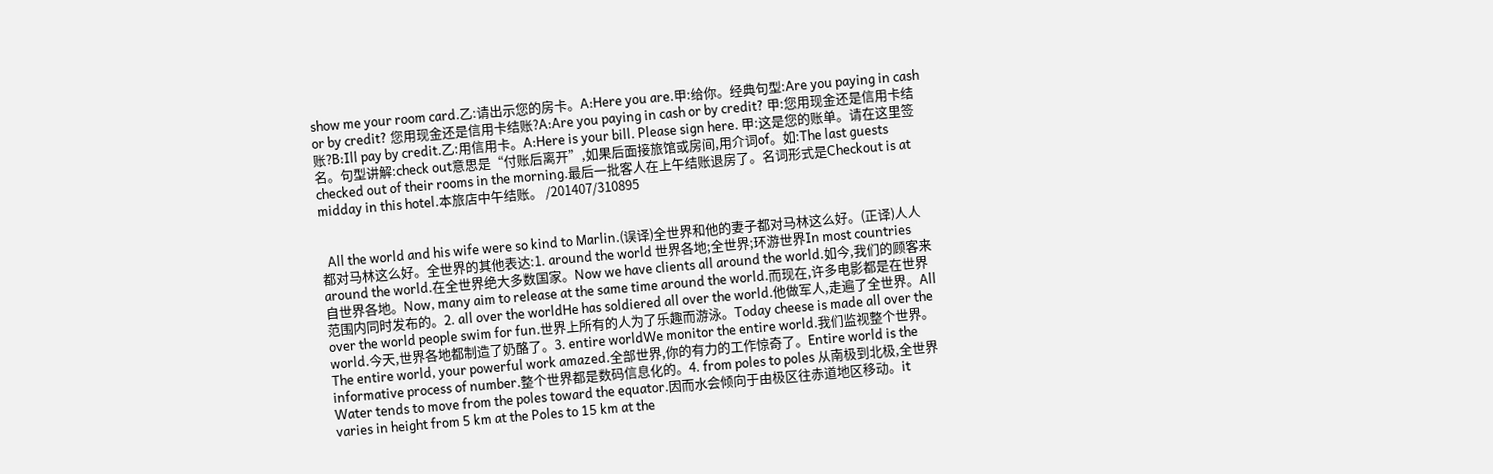show me your room card.乙:请出示您的房卡。A:Here you are.甲:给你。经典句型:Are you paying in cash or by credit? 您用现金还是信用卡结账?A:Are you paying in cash or by credit? 甲:您用现金还是信用卡结账?B:Ill pay by credit.乙:用信用卡。A:Here is your bill. Please sign here. 甲:这是您的账单。请在这里签名。句型讲解:check out意思是“付账后离开”,如果后面接旅馆或房间,用介词of。如:The last guests checked out of their rooms in the morning.最后一批客人在上午结账退房了。名词形式是Checkout is at midday in this hotel.本旅店中午结账。 /201407/310895


  All the world and his wife were so kind to Marlin.(误译)全世界和他的妻子都对马林这么好。(正译)人人都对马林这么好。全世界的其他表达:1. around the world 世界各地;全世界;环游世界In most countries around the world.在全世界绝大多数国家。Now we have clients all around the world.如今,我们的顾客来自世界各地。Now, many aim to release at the same time around the world.而现在,许多电影都是在世界范围内同时发布的。2. all over the worldHe has soldiered all over the world.他做军人,走遍了全世界。All over the world people swim for fun.世界上所有的人为了乐趣而游泳。Today cheese is made all over the world.今天,世界各地都制造了奶酪了。3. entire worldWe monitor the entire world.我们监视整个世界。The entire world, your powerful work amazed.全部世界,你的有力的工作惊奇了。Entire world is the informative process of number.整个世界都是数码信息化的。4. from poles to poles 从南极到北极,全世界Water tends to move from the poles toward the equator.因而水会倾向于由极区往赤道地区移动。it varies in height from 5 km at the Poles to 15 km at the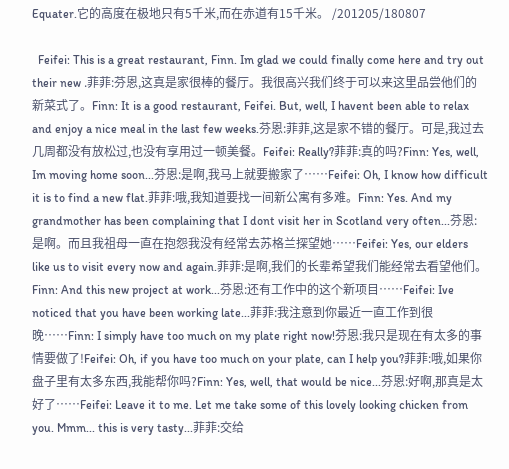Equater.它的高度在极地只有5千米,而在赤道有15千米。 /201205/180807

  Feifei: This is a great restaurant, Finn. Im glad we could finally come here and try out their new .菲菲:芬恩,这真是家很棒的餐厅。我很高兴我们终于可以来这里品尝他们的新菜式了。Finn: It is a good restaurant, Feifei. But, well, I havent been able to relax and enjoy a nice meal in the last few weeks.芬恩:菲菲,这是家不错的餐厅。可是,我过去几周都没有放松过,也没有享用过一顿美餐。Feifei: Really?菲菲:真的吗?Finn: Yes, well, Im moving home soon...芬恩:是啊,我马上就要搬家了……Feifei: Oh, I know how difficult it is to find a new flat.菲菲:哦,我知道要找一间新公寓有多难。Finn: Yes. And my grandmother has been complaining that I dont visit her in Scotland very often...芬恩:是啊。而且我祖母一直在抱怨我没有经常去苏格兰探望她……Feifei: Yes, our elders like us to visit every now and again.菲菲:是啊,我们的长辈希望我们能经常去看望他们。Finn: And this new project at work...芬恩:还有工作中的这个新项目……Feifei: Ive noticed that you have been working late...菲菲:我注意到你最近一直工作到很晚……Finn: I simply have too much on my plate right now!芬恩:我只是现在有太多的事情要做了!Feifei: Oh, if you have too much on your plate, can I help you?菲菲:哦,如果你盘子里有太多东西,我能帮你吗?Finn: Yes, well, that would be nice...芬恩:好啊,那真是太好了……Feifei: Leave it to me. Let me take some of this lovely looking chicken from you. Mmm... this is very tasty...菲菲:交给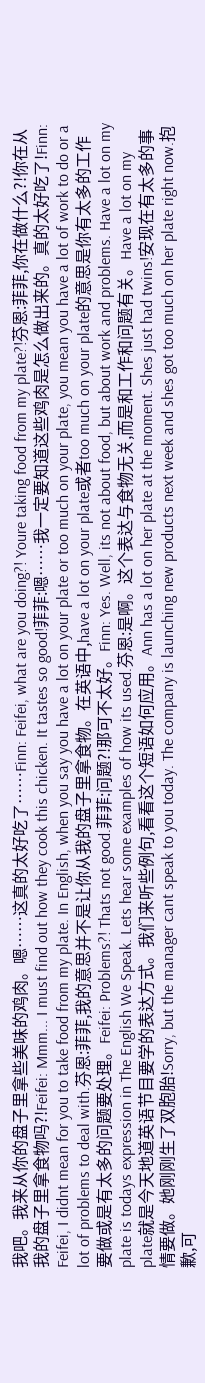我吧。我来从你的盘子里拿些美味的鸡肉。嗯……这真的太好吃了……Finn: Feifei, what are you doing?! Youre taking food from my plate?!芬恩:菲菲,你在做什么?!你在从我的盘子里拿食物吗?!Feifei: Mmm... I must find out how they cook this chicken. It tastes so good!菲菲:嗯……我一定要知道这些鸡肉是怎么做出来的。真的太好吃了!Finn: Feifei, I didnt mean for you to take food from my plate. In English, when you say you have a lot on your plate or too much on your plate, you mean you have a lot of work to do or a lot of problems to deal with.芬恩:菲菲,我的意思并不是让你从我的盘子里拿食物。在英语中,have a lot on your plate或者too much on your plate的意思是你有太多的工作要做或是有太多的问题要处理。Feifei: Problems?! Thats not good.菲菲:问题?!那可不太好。Finn: Yes. Well, its not about food, but about work and problems. Have a lot on my plate is todays expression in The English We Speak. Lets hear some examples of how its used.芬恩:是啊。这个表达与食物无关,而是和工作和问题有关。Have a lot on my plate就是今天地道英语节目要学的表达方式。我们来听些例句,看看这个短语如何应用。Ann has a lot on her plate at the moment. Shes just had twins!安现在有太多的事情要做。她刚刚生了双胞胎!Sorry, but the manager cant speak to you today. The company is launching new products next week and shes got too much on her plate right now.抱歉,可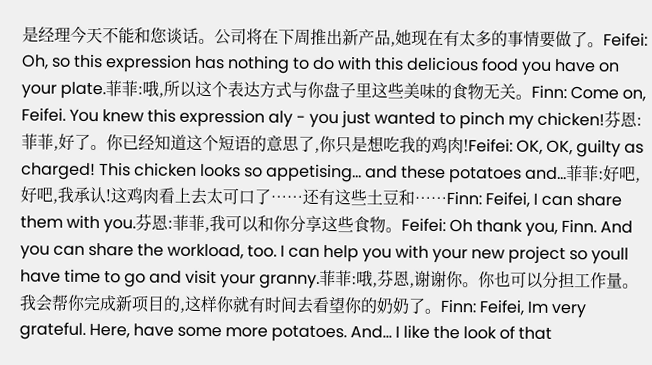是经理今天不能和您谈话。公司将在下周推出新产品,她现在有太多的事情要做了。Feifei: Oh, so this expression has nothing to do with this delicious food you have on your plate.菲菲:哦,所以这个表达方式与你盘子里这些美味的食物无关。Finn: Come on, Feifei. You knew this expression aly - you just wanted to pinch my chicken!芬恩:菲菲,好了。你已经知道这个短语的意思了,你只是想吃我的鸡肉!Feifei: OK, OK, guilty as charged! This chicken looks so appetising... and these potatoes and...菲菲:好吧,好吧,我承认!这鸡肉看上去太可口了……还有这些土豆和……Finn: Feifei, I can share them with you.芬恩:菲菲,我可以和你分享这些食物。Feifei: Oh thank you, Finn. And you can share the workload, too. I can help you with your new project so youll have time to go and visit your granny.菲菲:哦,芬恩,谢谢你。你也可以分担工作量。我会帮你完成新项目的,这样你就有时间去看望你的奶奶了。Finn: Feifei, Im very grateful. Here, have some more potatoes. And... I like the look of that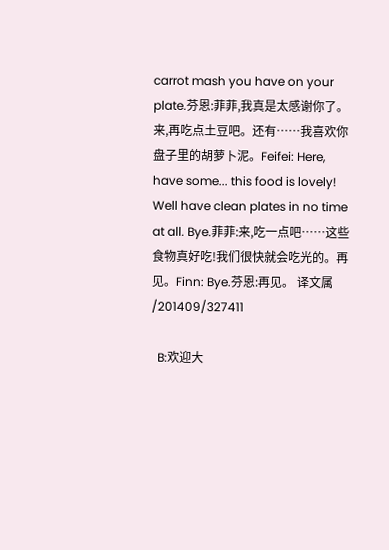carrot mash you have on your plate.芬恩:菲菲,我真是太感谢你了。来,再吃点土豆吧。还有……我喜欢你盘子里的胡萝卜泥。Feifei: Here, have some... this food is lovely! Well have clean plates in no time at all. Bye.菲菲:来,吃一点吧……这些食物真好吃!我们很快就会吃光的。再见。Finn: Bye.芬恩:再见。 译文属 /201409/327411

  B:欢迎大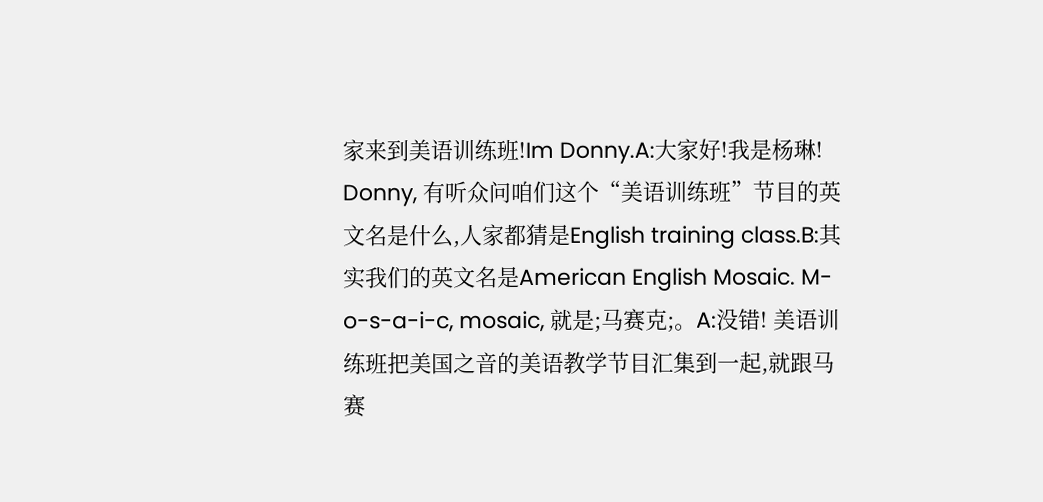家来到美语训练班!Im Donny.A:大家好!我是杨琳! Donny, 有听众问咱们这个“美语训练班”节目的英文名是什么,人家都猜是English training class.B:其实我们的英文名是American English Mosaic. M-o-s-a-i-c, mosaic, 就是;马赛克;。A:没错! 美语训练班把美国之音的美语教学节目汇集到一起,就跟马赛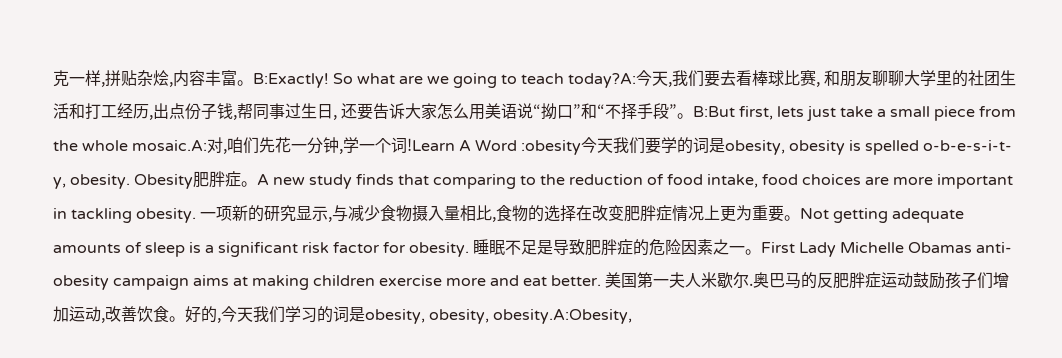克一样,拼贴杂烩,内容丰富。B:Exactly! So what are we going to teach today?A:今天,我们要去看棒球比赛, 和朋友聊聊大学里的社团生活和打工经历,出点份子钱,帮同事过生日, 还要告诉大家怎么用美语说“拗口”和“不择手段”。B:But first, lets just take a small piece from the whole mosaic.A:对,咱们先花一分钟,学一个词!Learn A Word :obesity今天我们要学的词是obesity, obesity is spelled o-b-e-s-i-t-y, obesity. Obesity肥胖症。A new study finds that comparing to the reduction of food intake, food choices are more important in tackling obesity. 一项新的研究显示,与减少食物摄入量相比,食物的选择在改变肥胖症情况上更为重要。Not getting adequate amounts of sleep is a significant risk factor for obesity. 睡眠不足是导致肥胖症的危险因素之一。First Lady Michelle Obamas anti-obesity campaign aims at making children exercise more and eat better. 美国第一夫人米歇尔.奥巴马的反肥胖症运动鼓励孩子们增加运动,改善饮食。好的,今天我们学习的词是obesity, obesity, obesity.A:Obesity,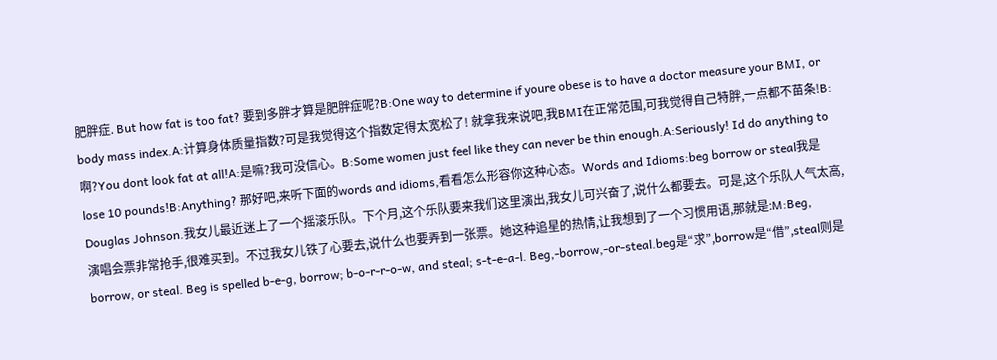肥胖症. But how fat is too fat? 要到多胖才算是肥胖症呢?B:One way to determine if youre obese is to have a doctor measure your BMI, or body mass index.A:计算身体质量指数?可是我觉得这个指数定得太宽松了! 就拿我来说吧,我BMI在正常范围,可我觉得自己特胖,一点都不苗条!B:啊?You dont look fat at all!A:是嘛?我可没信心。B:Some women just feel like they can never be thin enough.A:Seriously! Id do anything to lose 10 pounds!B:Anything? 那好吧,来听下面的words and idioms,看看怎么形容你这种心态。Words and Idioms:beg borrow or steal我是 Douglas Johnson.我女儿最近迷上了一个摇滚乐队。下个月,这个乐队要来我们这里演出,我女儿可兴奋了,说什么都要去。可是,这个乐队人气太高,演唱会票非常抢手,很难买到。不过我女儿铁了心要去,说什么也要弄到一张票。她这种追星的热情,让我想到了一个习惯用语,那就是:M:Beg, borrow, or steal. Beg is spelled b-e-g, borrow; b-o-r-r-o-w, and steal; s-t-e-a-l. Beg,-borrow,-or-steal.beg是“求”,borrow是“借”,steal则是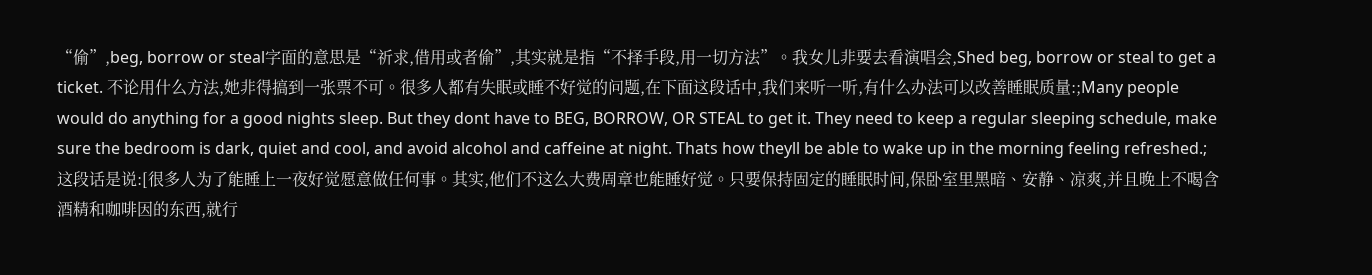“偷”,beg, borrow or steal字面的意思是“祈求,借用或者偷”,其实就是指“不择手段,用一切方法”。我女儿非要去看演唱会,Shed beg, borrow or steal to get a ticket. 不论用什么方法,她非得搞到一张票不可。很多人都有失眠或睡不好觉的问题,在下面这段话中,我们来听一听,有什么办法可以改善睡眠质量:;Many people would do anything for a good nights sleep. But they dont have to BEG, BORROW, OR STEAL to get it. They need to keep a regular sleeping schedule, make sure the bedroom is dark, quiet and cool, and avoid alcohol and caffeine at night. Thats how theyll be able to wake up in the morning feeling refreshed.;这段话是说:[很多人为了能睡上一夜好觉愿意做任何事。其实,他们不这么大费周章也能睡好觉。只要保持固定的睡眠时间,保卧室里黑暗、安静、凉爽,并且晚上不喝含酒精和咖啡因的东西,就行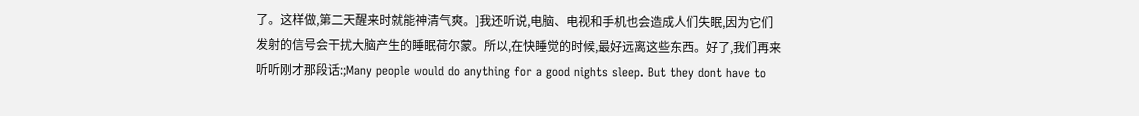了。这样做,第二天醒来时就能神清气爽。]我还听说,电脑、电视和手机也会造成人们失眠,因为它们发射的信号会干扰大脑产生的睡眠荷尔蒙。所以,在快睡觉的时候,最好远离这些东西。好了,我们再来听听刚才那段话:;Many people would do anything for a good nights sleep. But they dont have to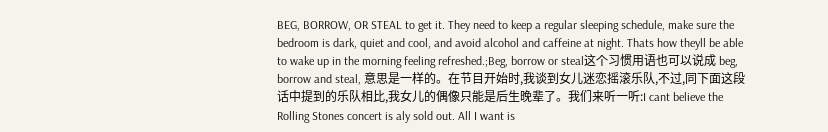BEG, BORROW, OR STEAL to get it. They need to keep a regular sleeping schedule, make sure the bedroom is dark, quiet and cool, and avoid alcohol and caffeine at night. Thats how theyll be able to wake up in the morning feeling refreshed.;Beg, borrow or steal这个习惯用语也可以说成 beg, borrow and steal, 意思是一样的。在节目开始时,我谈到女儿迷恋摇滚乐队,不过,同下面这段话中提到的乐队相比,我女儿的偶像只能是后生晚辈了。我们来听一听:I cant believe the Rolling Stones concert is aly sold out. All I want is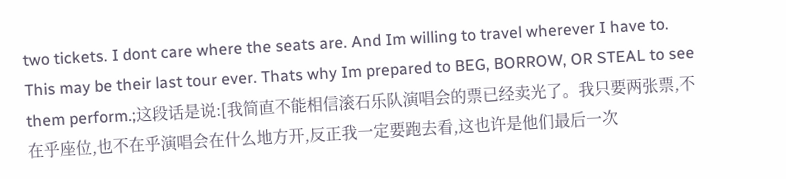two tickets. I dont care where the seats are. And Im willing to travel wherever I have to. This may be their last tour ever. Thats why Im prepared to BEG, BORROW, OR STEAL to see them perform.;这段话是说:[我简直不能相信滚石乐队演唱会的票已经卖光了。我只要两张票,不在乎座位,也不在乎演唱会在什么地方开,反正我一定要跑去看,这也许是他们最后一次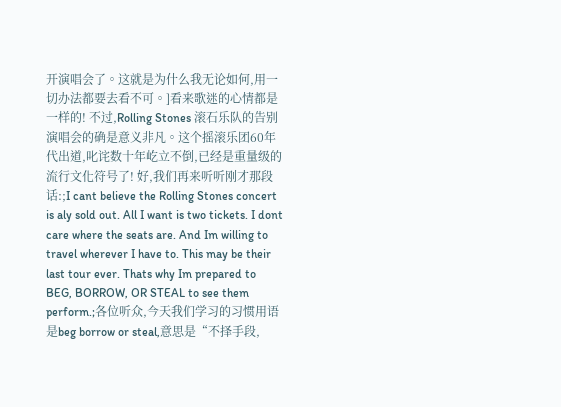开演唱会了。这就是为什么我无论如何,用一切办法都要去看不可。]看来歌迷的心情都是一样的! 不过,Rolling Stones 滚石乐队的告别演唱会的确是意义非凡。这个摇滚乐团60年代出道,叱诧数十年屹立不倒,已经是重量级的流行文化符号了! 好,我们再来听听刚才那段话:;I cant believe the Rolling Stones concert is aly sold out. All I want is two tickets. I dont care where the seats are. And Im willing to travel wherever I have to. This may be their last tour ever. Thats why Im prepared to BEG, BORROW, OR STEAL to see them perform.;各位听众,今天我们学习的习惯用语是beg borrow or steal,意思是“不择手段,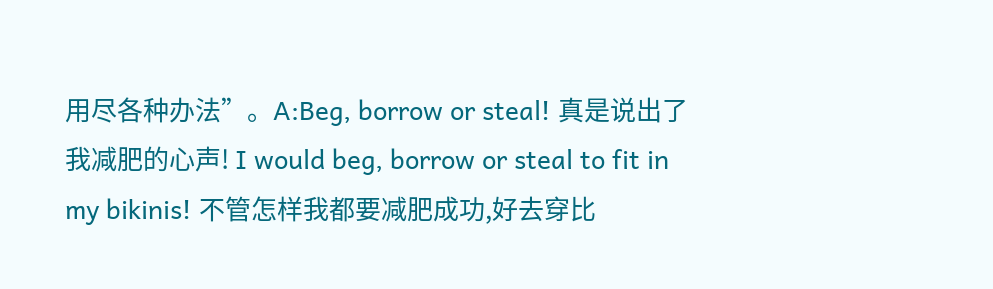用尽各种办法”。A:Beg, borrow or steal! 真是说出了我减肥的心声! I would beg, borrow or steal to fit in my bikinis! 不管怎样我都要减肥成功,好去穿比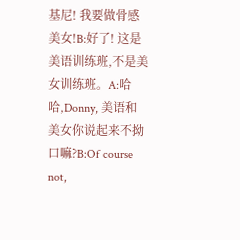基尼! 我要做骨感美女!B:好了! 这是美语训练班,不是美女训练班。A:哈哈,Donny, 美语和美女你说起来不拗口嘛?B:Of course not,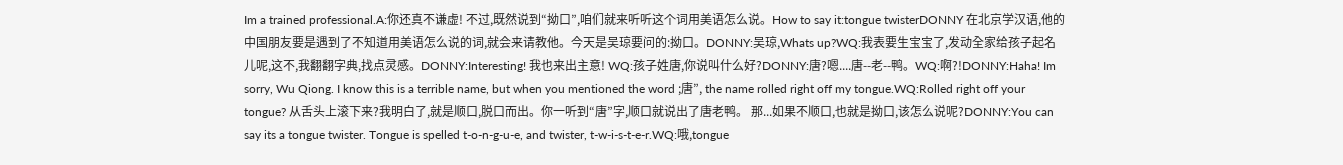Im a trained professional.A:你还真不谦虚! 不过,既然说到“拗口”,咱们就来听听这个词用美语怎么说。How to say it:tongue twisterDONNY 在北京学汉语,他的中国朋友要是遇到了不知道用美语怎么说的词,就会来请教他。今天是吴琼要问的:拗口。DONNY:吴琼,Whats up?WQ:我表要生宝宝了,发动全家给孩子起名儿呢,这不,我翻翻字典,找点灵感。DONNY:Interesting! 我也来出主意! WQ:孩子姓唐,你说叫什么好?DONNY:唐?嗯....唐--老--鸭。WQ:啊?!DONNY:Haha! Im sorry, Wu Qiong. I know this is a terrible name, but when you mentioned the word ;唐”, the name rolled right off my tongue.WQ:Rolled right off your tongue? 从舌头上滚下来?我明白了,就是顺口,脱口而出。你一听到“唐”字,顺口就说出了唐老鸭。 那...如果不顺口,也就是拗口,该怎么说呢?DONNY:You can say its a tongue twister. Tongue is spelled t-o-n-g-u-e, and twister, t-w-i-s-t-e-r.WQ:哦,tongue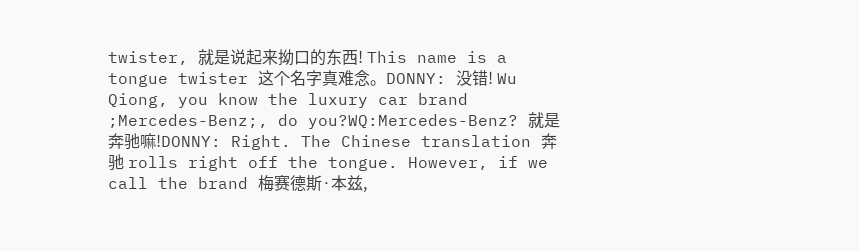twister, 就是说起来拗口的东西! This name is a tongue twister 这个名字真难念。DONNY: 没错! Wu Qiong, you know the luxury car brand ;Mercedes-Benz;, do you?WQ:Mercedes-Benz? 就是奔驰嘛!DONNY: Right. The Chinese translation 奔驰 rolls right off the tongue. However, if we call the brand 梅赛德斯·本兹,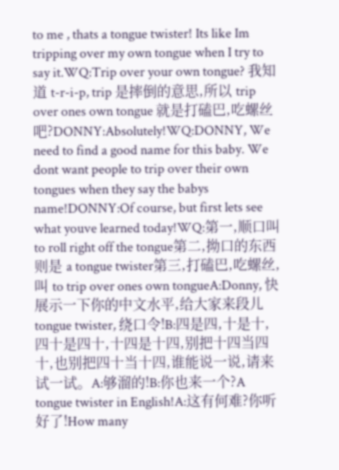to me , thats a tongue twister! Its like Im tripping over my own tongue when I try to say it.WQ:Trip over your own tongue? 我知道 t-r-i-p, trip 是摔倒的意思,所以 trip over ones own tongue 就是打磕巴,吃螺丝吧?DONNY:Absolutely!WQ:DONNY, We need to find a good name for this baby. We dont want people to trip over their own tongues when they say the babys name!DONNY:Of course, but first lets see what youve learned today!WQ:第一,顺口叫 to roll right off the tongue第二,拗口的东西则是 a tongue twister第三,打磕巴,吃螺丝,叫 to trip over ones own tongueA:Donny, 快展示一下你的中文水平,给大家来段儿tongue twister, 绕口令!B:四是四,十是十,四十是四十,十四是十四,别把十四当四十,也别把四十当十四,谁能说一说,请来试一试。A:够溜的!B:你也来一个?A tongue twister in English!A:这有何难?你听好了!How many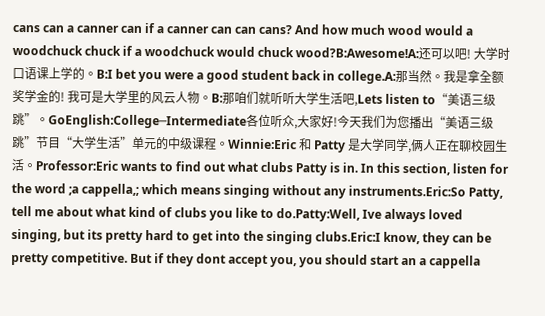cans can a canner can if a canner can can cans? And how much wood would a woodchuck chuck if a woodchuck would chuck wood?B:Awesome!A:还可以吧! 大学时口语课上学的。B:I bet you were a good student back in college.A:那当然。我是拿全额奖学金的! 我可是大学里的风云人物。B:那咱们就听听大学生活吧,Lets listen to“美语三级跳”。GoEnglish:College─Intermediate各位听众,大家好!今天我们为您播出“美语三级跳”节目“大学生活”单元的中级课程。Winnie:Eric 和 Patty 是大学同学,俩人正在聊校园生活。Professor:Eric wants to find out what clubs Patty is in. In this section, listen for the word ;a cappella,; which means singing without any instruments.Eric:So Patty, tell me about what kind of clubs you like to do.Patty:Well, Ive always loved singing, but its pretty hard to get into the singing clubs.Eric:I know, they can be pretty competitive. But if they dont accept you, you should start an a cappella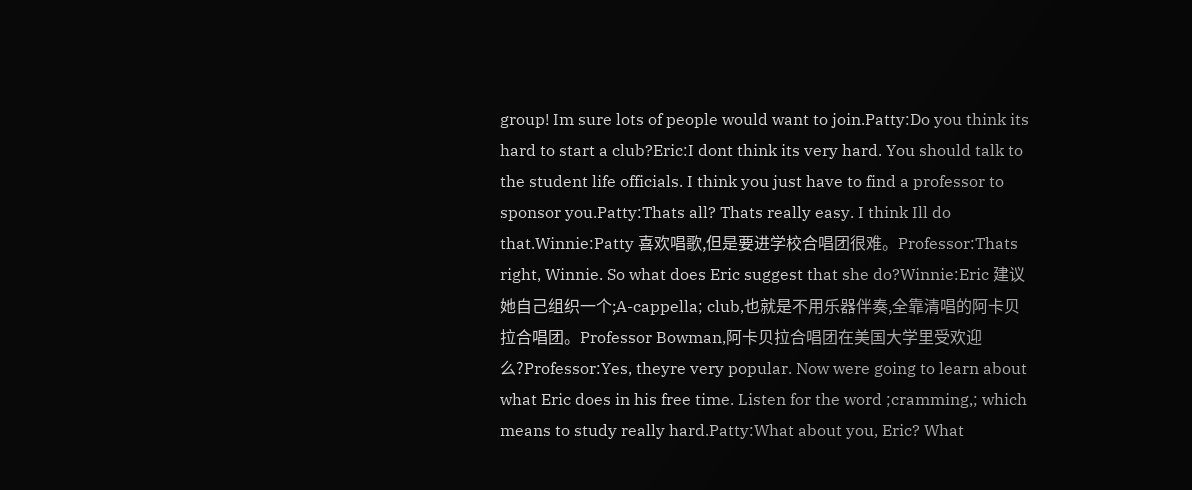group! Im sure lots of people would want to join.Patty:Do you think its hard to start a club?Eric:I dont think its very hard. You should talk to the student life officials. I think you just have to find a professor to sponsor you.Patty:Thats all? Thats really easy. I think Ill do that.Winnie:Patty 喜欢唱歌,但是要进学校合唱团很难。Professor:Thats right, Winnie. So what does Eric suggest that she do?Winnie:Eric 建议她自己组织一个;A-cappella; club,也就是不用乐器伴奏,全靠清唱的阿卡贝拉合唱团。Professor Bowman,阿卡贝拉合唱团在美国大学里受欢迎么?Professor:Yes, theyre very popular. Now were going to learn about what Eric does in his free time. Listen for the word ;cramming,; which means to study really hard.Patty:What about you, Eric? What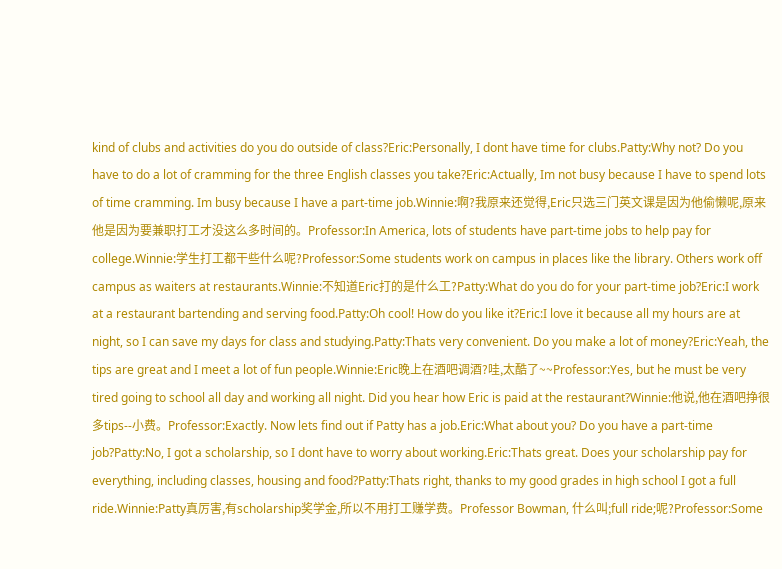kind of clubs and activities do you do outside of class?Eric:Personally, I dont have time for clubs.Patty:Why not? Do you have to do a lot of cramming for the three English classes you take?Eric:Actually, Im not busy because I have to spend lots of time cramming. Im busy because I have a part-time job.Winnie:啊?我原来还觉得,Eric只选三门英文课是因为他偷懒呢,原来他是因为要兼职打工才没这么多时间的。Professor:In America, lots of students have part-time jobs to help pay for college.Winnie:学生打工都干些什么呢?Professor:Some students work on campus in places like the library. Others work off campus as waiters at restaurants.Winnie:不知道Eric打的是什么工?Patty:What do you do for your part-time job?Eric:I work at a restaurant bartending and serving food.Patty:Oh cool! How do you like it?Eric:I love it because all my hours are at night, so I can save my days for class and studying.Patty:Thats very convenient. Do you make a lot of money?Eric:Yeah, the tips are great and I meet a lot of fun people.Winnie:Eric晚上在酒吧调酒?哇,太酷了~~Professor:Yes, but he must be very tired going to school all day and working all night. Did you hear how Eric is paid at the restaurant?Winnie:他说,他在酒吧挣很多tips--小费。Professor:Exactly. Now lets find out if Patty has a job.Eric:What about you? Do you have a part-time job?Patty:No, I got a scholarship, so I dont have to worry about working.Eric:Thats great. Does your scholarship pay for everything, including classes, housing and food?Patty:Thats right, thanks to my good grades in high school I got a full ride.Winnie:Patty真厉害,有scholarship奖学金,所以不用打工赚学费。Professor Bowman, 什么叫;full ride;呢?Professor:Some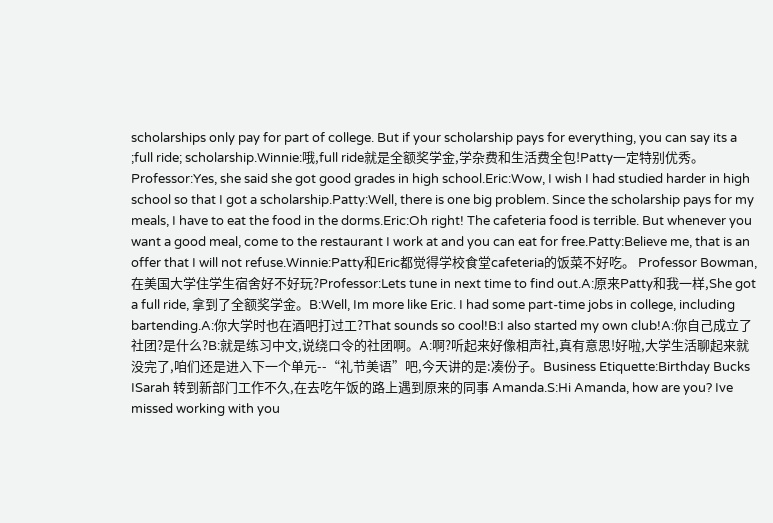scholarships only pay for part of college. But if your scholarship pays for everything, you can say its a ;full ride; scholarship.Winnie:哦,full ride就是全额奖学金,学杂费和生活费全包!Patty一定特别优秀。Professor:Yes, she said she got good grades in high school.Eric:Wow, I wish I had studied harder in high school so that I got a scholarship.Patty:Well, there is one big problem. Since the scholarship pays for my meals, I have to eat the food in the dorms.Eric:Oh right! The cafeteria food is terrible. But whenever you want a good meal, come to the restaurant I work at and you can eat for free.Patty:Believe me, that is an offer that I will not refuse.Winnie:Patty和Eric都觉得学校食堂cafeteria的饭菜不好吃。 Professor Bowman, 在美国大学住学生宿舍好不好玩?Professor:Lets tune in next time to find out.A:原来Patty和我一样,She got a full ride, 拿到了全额奖学金。B:Well, Im more like Eric. I had some part-time jobs in college, including bartending.A:你大学时也在酒吧打过工?That sounds so cool!B:I also started my own club!A:你自己成立了社团?是什么?B:就是练习中文,说绕口令的社团啊。A:啊?听起来好像相声社,真有意思!好啦,大学生活聊起来就没完了,咱们还是进入下一个单元--“礼节美语”吧,今天讲的是:凑份子。Business Etiquette:Birthday Bucks ISarah 转到新部门工作不久,在去吃午饭的路上遇到原来的同事 Amanda.S:Hi Amanda, how are you? Ive missed working with you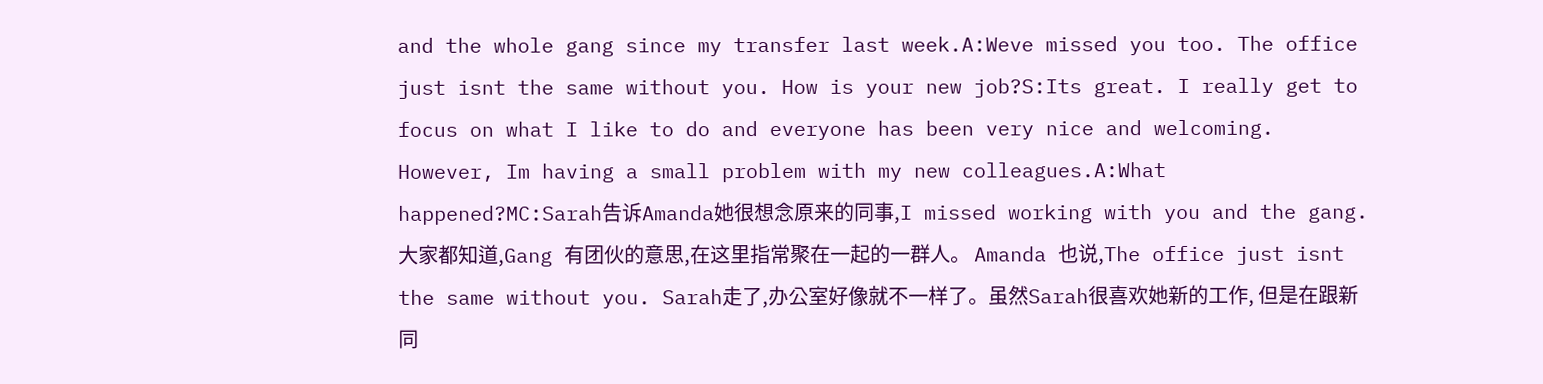and the whole gang since my transfer last week.A:Weve missed you too. The office just isnt the same without you. How is your new job?S:Its great. I really get to focus on what I like to do and everyone has been very nice and welcoming. However, Im having a small problem with my new colleagues.A:What happened?MC:Sarah告诉Amanda她很想念原来的同事,I missed working with you and the gang. 大家都知道,Gang 有团伙的意思,在这里指常聚在一起的一群人。 Amanda 也说,The office just isnt the same without you. Sarah走了,办公室好像就不一样了。虽然Sarah很喜欢她新的工作, 但是在跟新同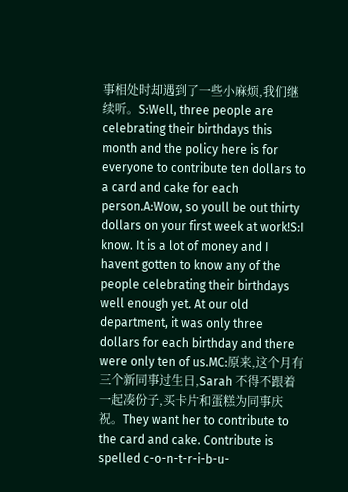事相处时却遇到了一些小麻烦,我们继续听。S:Well, three people are celebrating their birthdays this month and the policy here is for everyone to contribute ten dollars to a card and cake for each person.A:Wow, so youll be out thirty dollars on your first week at work!S:I know. It is a lot of money and I havent gotten to know any of the people celebrating their birthdays well enough yet. At our old department, it was only three dollars for each birthday and there were only ten of us.MC:原来,这个月有三个新同事过生日,Sarah 不得不跟着一起凑份子,买卡片和蛋糕为同事庆祝。They want her to contribute to the card and cake. Contribute is spelled c-o-n-t-r-i-b-u-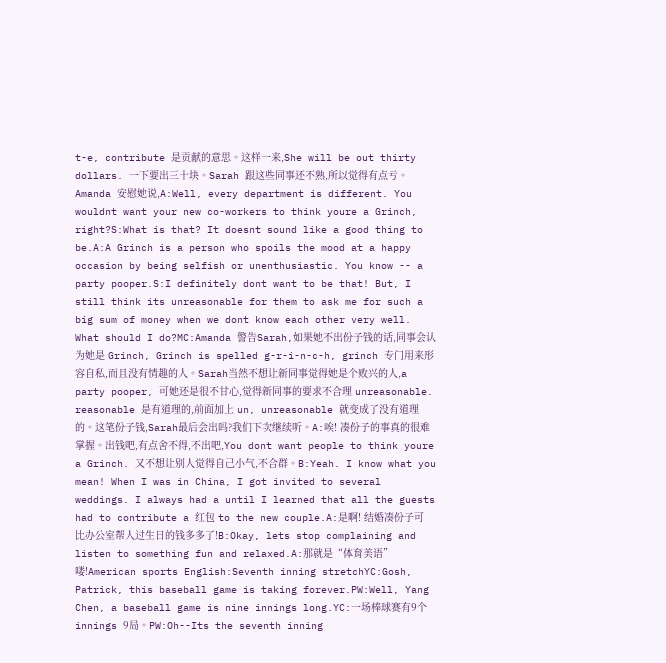t-e, contribute 是贡献的意思。这样一来,She will be out thirty dollars. 一下要出三十块。Sarah 跟这些同事还不熟,所以觉得有点亏。Amanda 安慰她说,A:Well, every department is different. You wouldnt want your new co-workers to think youre a Grinch, right?S:What is that? It doesnt sound like a good thing to be.A:A Grinch is a person who spoils the mood at a happy occasion by being selfish or unenthusiastic. You know -- a party pooper.S:I definitely dont want to be that! But, I still think its unreasonable for them to ask me for such a big sum of money when we dont know each other very well. What should I do?MC:Amanda 警告Sarah,如果她不出份子钱的话,同事会认为她是 Grinch, Grinch is spelled g-r-i-n-c-h, grinch 专门用来形容自私,而且没有情趣的人。Sarah当然不想让新同事觉得她是个败兴的人,a party pooper, 可她还是很不甘心,觉得新同事的要求不合理 unreasonable. reasonable 是有道理的,前面加上 un, unreasonable 就变成了没有道理的。这笔份子钱,Sarah最后会出吗?我们下次继续听。A:唉! 凑份子的事真的很难掌握。出钱吧,有点舍不得,不出吧,You dont want people to think youre a Grinch. 又不想让别人觉得自己小气,不合群。B:Yeah. I know what you mean! When I was in China, I got invited to several weddings. I always had a until I learned that all the guests had to contribute a 红包 to the new couple.A:是啊! 结婚凑份子可比办公室帮人过生日的钱多多了!B:Okay, lets stop complaining and listen to something fun and relaxed.A:那就是“体育美语”喽!American sports English:Seventh inning stretchYC:Gosh, Patrick, this baseball game is taking forever.PW:Well, Yang Chen, a baseball game is nine innings long.YC:一场棒球赛有9个 innings 9局。PW:Oh--Its the seventh inning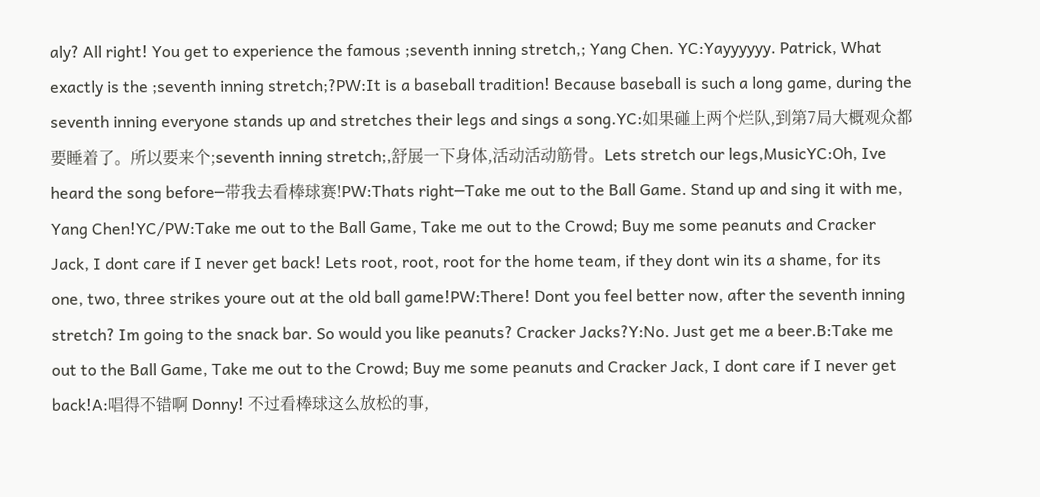aly? All right! You get to experience the famous ;seventh inning stretch,; Yang Chen. YC:Yayyyyyy. Patrick, What exactly is the ;seventh inning stretch;?PW:It is a baseball tradition! Because baseball is such a long game, during the seventh inning everyone stands up and stretches their legs and sings a song.YC:如果碰上两个烂队,到第7局大概观众都要睡着了。所以要来个;seventh inning stretch;,舒展一下身体,活动活动筋骨。Lets stretch our legs,MusicYC:Oh, Ive heard the song before─带我去看棒球赛!PW:Thats right─Take me out to the Ball Game. Stand up and sing it with me, Yang Chen!YC/PW:Take me out to the Ball Game, Take me out to the Crowd; Buy me some peanuts and Cracker Jack, I dont care if I never get back! Lets root, root, root for the home team, if they dont win its a shame, for its one, two, three strikes youre out at the old ball game!PW:There! Dont you feel better now, after the seventh inning stretch? Im going to the snack bar. So would you like peanuts? Cracker Jacks?Y:No. Just get me a beer.B:Take me out to the Ball Game, Take me out to the Crowd; Buy me some peanuts and Cracker Jack, I dont care if I never get back!A:唱得不错啊 Donny! 不过看棒球这么放松的事,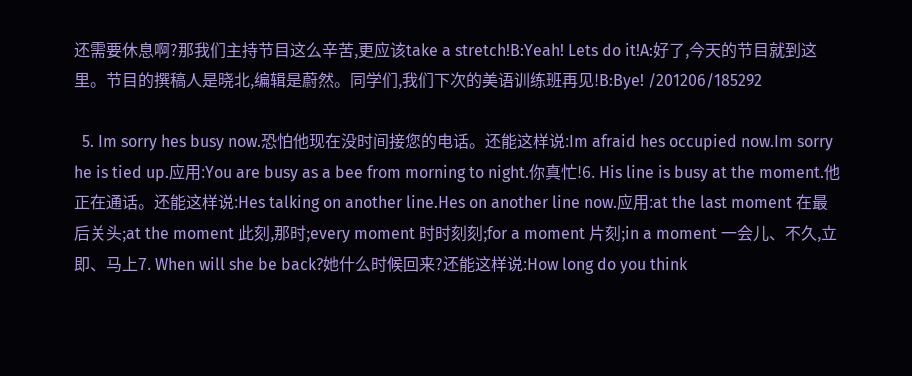还需要休息啊?那我们主持节目这么辛苦,更应该take a stretch!B:Yeah! Lets do it!A:好了,今天的节目就到这里。节目的撰稿人是晓北,编辑是蔚然。同学们,我们下次的美语训练班再见!B:Bye! /201206/185292

  5. Im sorry hes busy now.恐怕他现在没时间接您的电话。还能这样说:Im afraid hes occupied now.Im sorry he is tied up.应用:You are busy as a bee from morning to night.你真忙!6. His line is busy at the moment.他正在通话。还能这样说:Hes talking on another line.Hes on another line now.应用:at the last moment 在最后关头;at the moment 此刻,那时;every moment 时时刻刻;for a moment 片刻;in a moment 一会儿、不久,立即、马上7. When will she be back?她什么时候回来?还能这样说:How long do you think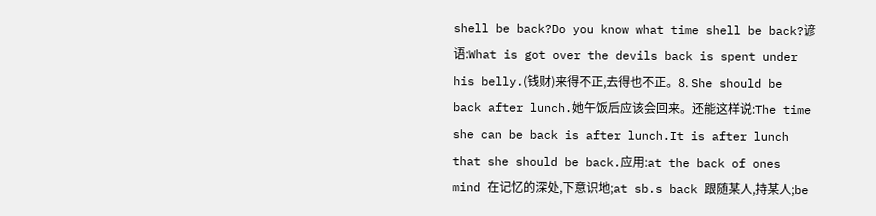shell be back?Do you know what time shell be back?谚语:What is got over the devils back is spent under his belly.(钱财)来得不正,去得也不正。8. She should be back after lunch.她午饭后应该会回来。还能这样说:The time she can be back is after lunch.It is after lunch that she should be back.应用:at the back of ones mind 在记忆的深处,下意识地;at sb.s back 跟随某人,持某人;be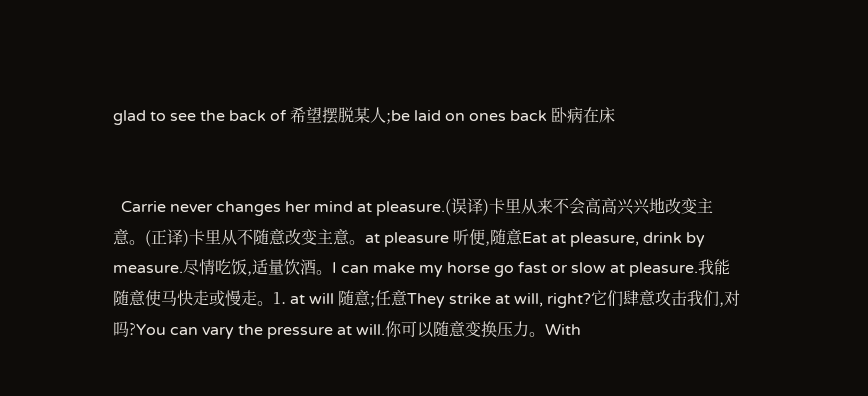glad to see the back of 希望摆脱某人;be laid on ones back 卧病在床


  Carrie never changes her mind at pleasure.(误译)卡里从来不会高高兴兴地改变主意。(正译)卡里从不随意改变主意。at pleasure 听便,随意Eat at pleasure, drink by measure.尽情吃饭,适量饮酒。I can make my horse go fast or slow at pleasure.我能随意使马快走或慢走。1. at will 随意;任意They strike at will, right?它们肆意攻击我们,对吗?You can vary the pressure at will.你可以随意变换压力。With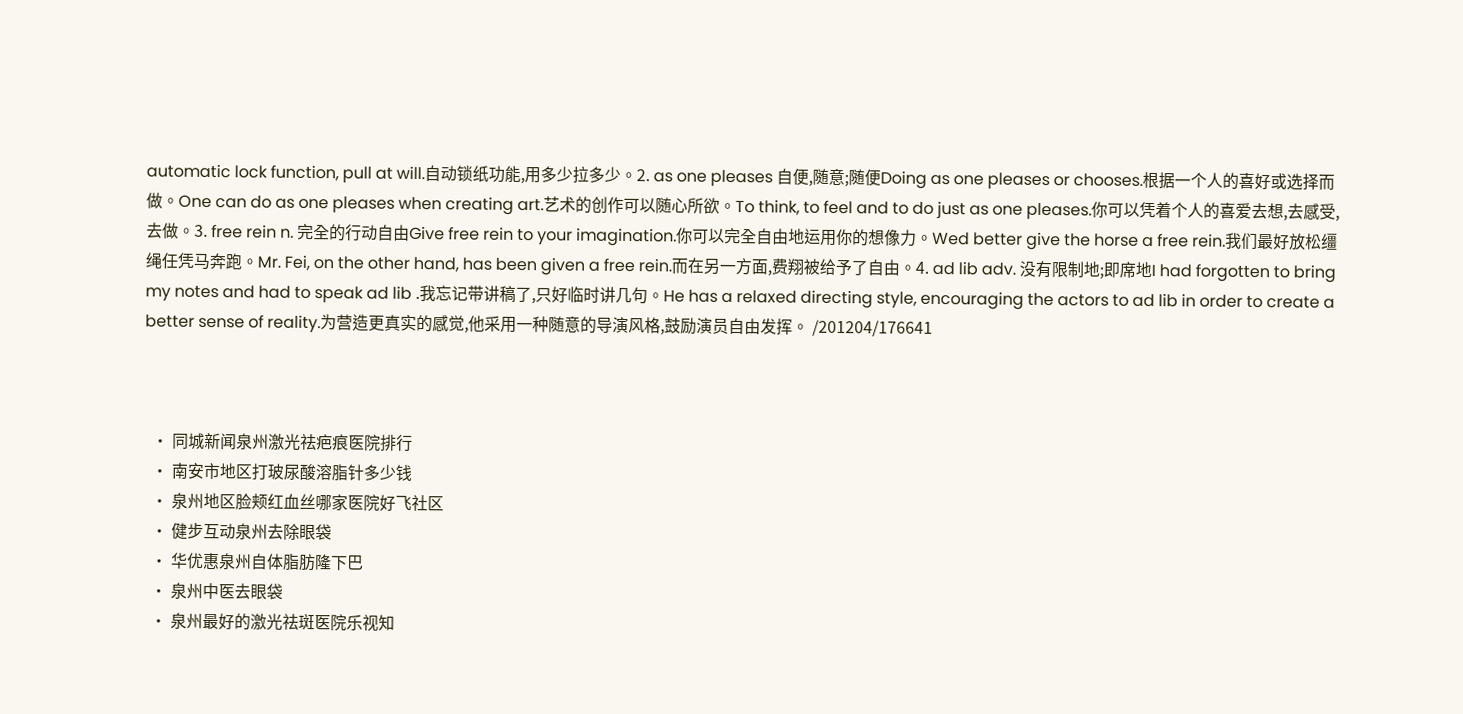automatic lock function, pull at will.自动锁纸功能,用多少拉多少。2. as one pleases 自便,随意;随便Doing as one pleases or chooses.根据一个人的喜好或选择而做。One can do as one pleases when creating art.艺术的创作可以随心所欲。To think, to feel and to do just as one pleases.你可以凭着个人的喜爱去想,去感受,去做。3. free rein n. 完全的行动自由Give free rein to your imagination.你可以完全自由地运用你的想像力。Wed better give the horse a free rein.我们最好放松缰绳任凭马奔跑。Mr. Fei, on the other hand, has been given a free rein.而在另一方面,费翔被给予了自由。4. ad lib adv. 没有限制地;即席地I had forgotten to bring my notes and had to speak ad lib .我忘记带讲稿了,只好临时讲几句。He has a relaxed directing style, encouraging the actors to ad lib in order to create a better sense of reality.为营造更真实的感觉,他采用一种随意的导演风格,鼓励演员自由发挥。 /201204/176641



  • 同城新闻泉州激光祛疤痕医院排行
  • 南安市地区打玻尿酸溶脂针多少钱
  • 泉州地区脸颊红血丝哪家医院好飞社区
  • 健步互动泉州去除眼袋
  • 华优惠泉州自体脂肪隆下巴
  • 泉州中医去眼袋
  • 泉州最好的激光祛斑医院乐视知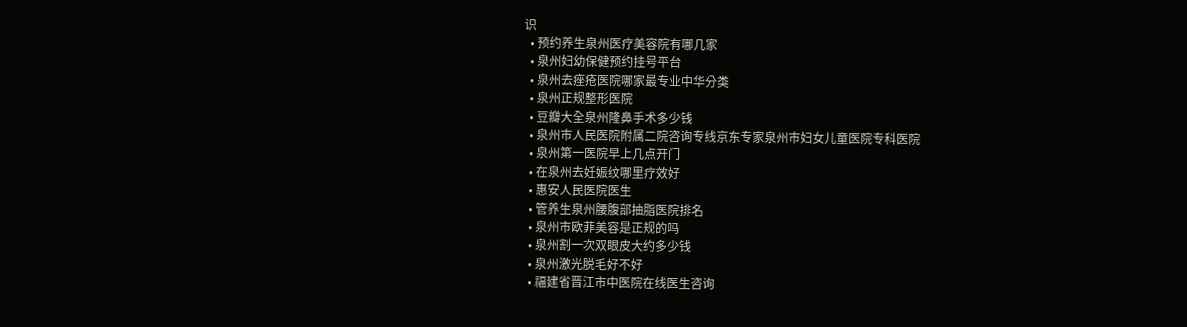识
  • 预约养生泉州医疗美容院有哪几家
  • 泉州妇幼保健预约挂号平台
  • 泉州去痤疮医院哪家最专业中华分类
  • 泉州正规整形医院
  • 豆瓣大全泉州隆鼻手术多少钱
  • 泉州市人民医院附属二院咨询专线京东专家泉州市妇女儿童医院专科医院
  • 泉州第一医院早上几点开门
  • 在泉州去妊娠纹哪里疗效好
  • 惠安人民医院医生
  • 管养生泉州腰腹部抽脂医院排名
  • 泉州市欧菲美容是正规的吗
  • 泉州割一次双眼皮大约多少钱
  • 泉州激光脱毛好不好
  • 福建省晋江市中医院在线医生咨询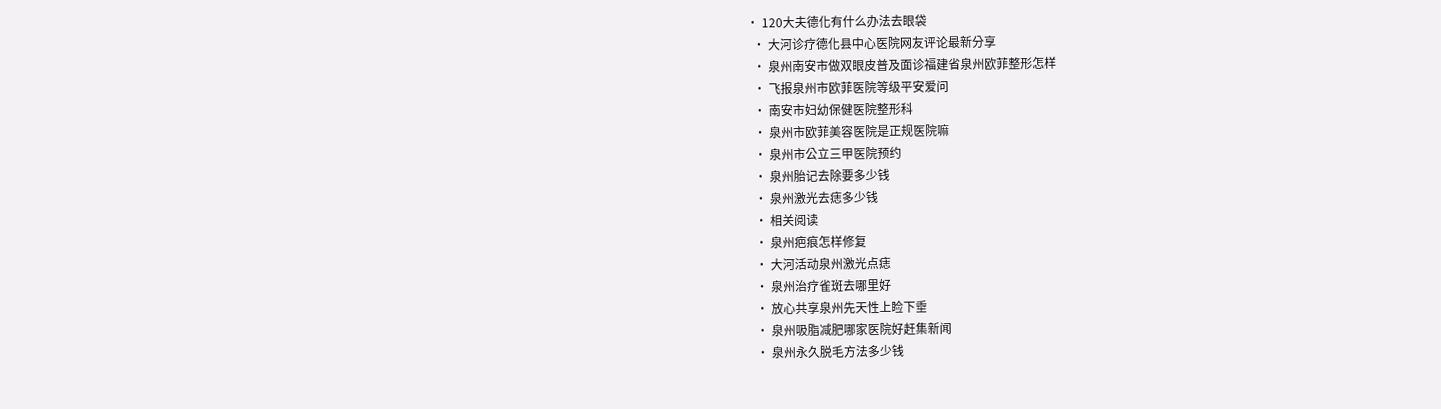• 120大夫德化有什么办法去眼袋
  • 大河诊疗德化县中心医院网友评论最新分享
  • 泉州南安市做双眼皮普及面诊福建省泉州欧菲整形怎样
  • 飞报泉州市欧菲医院等级平安爱问
  • 南安市妇幼保健医院整形科
  • 泉州市欧菲美容医院是正规医院嘛
  • 泉州市公立三甲医院预约
  • 泉州胎记去除要多少钱
  • 泉州激光去痣多少钱
  • 相关阅读
  • 泉州疤痕怎样修复
  • 大河活动泉州激光点痣
  • 泉州治疗雀斑去哪里好
  • 放心共享泉州先天性上睑下垂
  • 泉州吸脂减肥哪家医院好赶集新闻
  • 泉州永久脱毛方法多少钱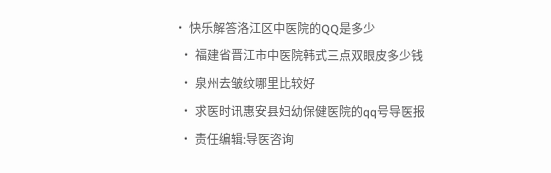• 快乐解答洛江区中医院的QQ是多少
  • 福建省晋江市中医院韩式三点双眼皮多少钱
  • 泉州去皱纹哪里比较好
  • 求医时讯惠安县妇幼保健医院的qq号导医报
  • 责任编辑:导医咨询